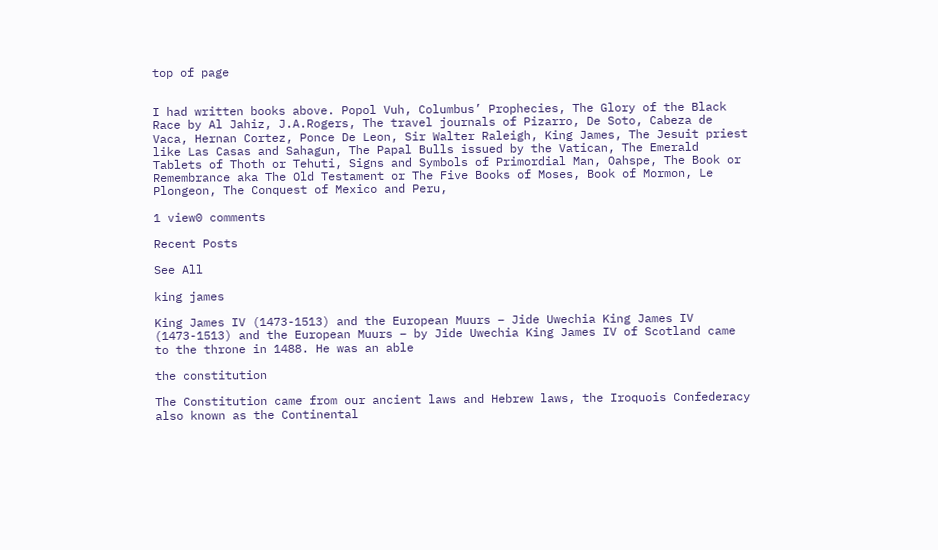top of page


I had written books above. Popol Vuh, Columbus’ Prophecies, The Glory of the Black Race by Al Jahiz, J.A.Rogers, The travel journals of Pizarro, De Soto, Cabeza de Vaca, Hernan Cortez, Ponce De Leon, Sir Walter Raleigh, King James, The Jesuit priest like Las Casas and Sahagun, The Papal Bulls issued by the Vatican, The Emerald Tablets of Thoth or Tehuti, Signs and Symbols of Primordial Man, Oahspe, The Book or Remembrance aka The Old Testament or The Five Books of Moses, Book of Mormon, Le Plongeon, The Conquest of Mexico and Peru,

1 view0 comments

Recent Posts

See All

king james

King James IV (1473-1513) and the European Muurs – Jide Uwechia King James IV (1473-1513) and the European Muurs – by Jide Uwechia King James IV of Scotland came to the throne in 1488. He was an able

the constitution

The Constitution came from our ancient laws and Hebrew laws, the Iroquois Confederacy also known as the Continental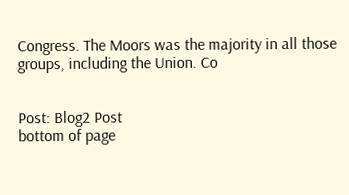Congress. The Moors was the majority in all those groups, including the Union. Co


Post: Blog2 Post
bottom of page